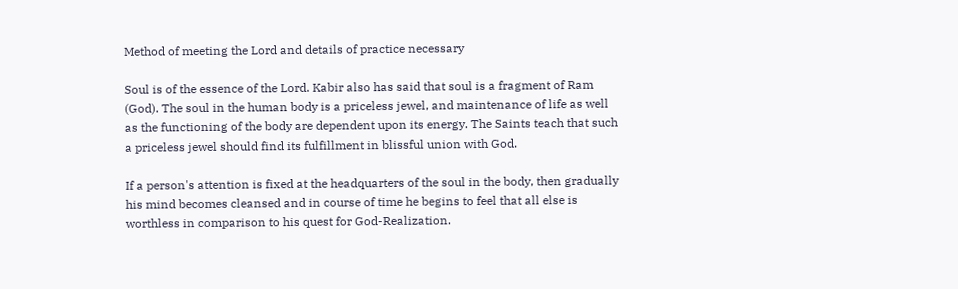Method of meeting the Lord and details of practice necessary

Soul is of the essence of the Lord. Kabir also has said that soul is a fragment of Ram (God). The soul in the human body is a priceless jewel, and maintenance of life as well as the functioning of the body are dependent upon its energy. The Saints teach that such a priceless jewel should find its fulfillment in blissful union with God.

If a person's attention is fixed at the headquarters of the soul in the body, then gradually his mind becomes cleansed and in course of time he begins to feel that all else is worthless in comparison to his quest for God-Realization.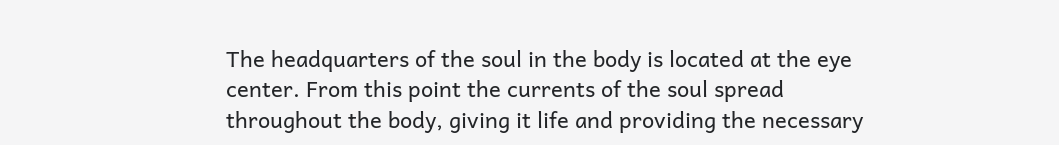The headquarters of the soul in the body is located at the eye center. From this point the currents of the soul spread throughout the body, giving it life and providing the necessary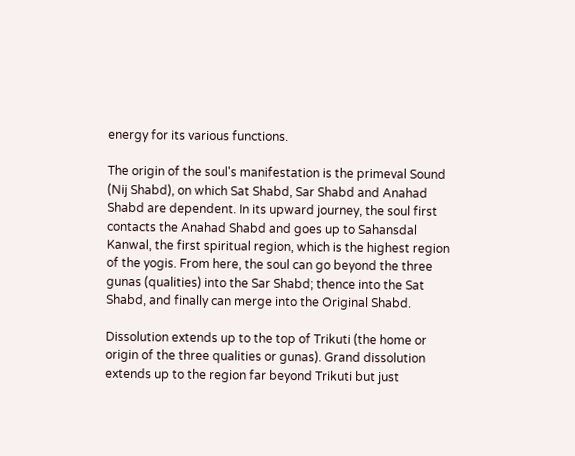energy for its various functions.

The origin of the soul's manifestation is the primeval Sound (Nij Shabd), on which Sat Shabd, Sar Shabd and Anahad Shabd are dependent. In its upward journey, the soul first contacts the Anahad Shabd and goes up to Sahansdal Kanwal, the first spiritual region, which is the highest region of the yogis. From here, the soul can go beyond the three gunas (qualities) into the Sar Shabd; thence into the Sat Shabd, and finally can merge into the Original Shabd.

Dissolution extends up to the top of Trikuti (the home or origin of the three qualities or gunas). Grand dissolution extends up to the region far beyond Trikuti but just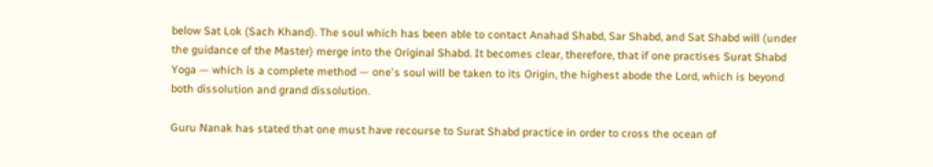below Sat Lok (Sach Khand). The soul which has been able to contact Anahad Shabd, Sar Shabd, and Sat Shabd will (under the guidance of the Master) merge into the Original Shabd. It becomes clear, therefore, that if one practises Surat Shabd Yoga — which is a complete method — one's soul will be taken to its Origin, the highest abode the Lord, which is beyond both dissolution and grand dissolution.

Guru Nanak has stated that one must have recourse to Surat Shabd practice in order to cross the ocean of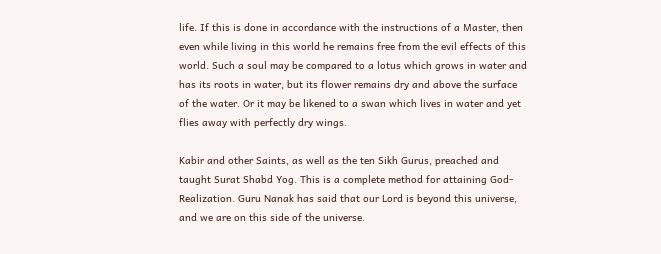life. If this is done in accordance with the instructions of a Master, then even while living in this world he remains free from the evil effects of this world. Such a soul may be compared to a lotus which grows in water and has its roots in water, but its flower remains dry and above the surface of the water. Or it may be likened to a swan which lives in water and yet flies away with perfectly dry wings.

Kabir and other Saints, as well as the ten Sikh Gurus, preached and taught Surat Shabd Yog. This is a complete method for attaining God-Realization. Guru Nanak has said that our Lord is beyond this universe, and we are on this side of the universe.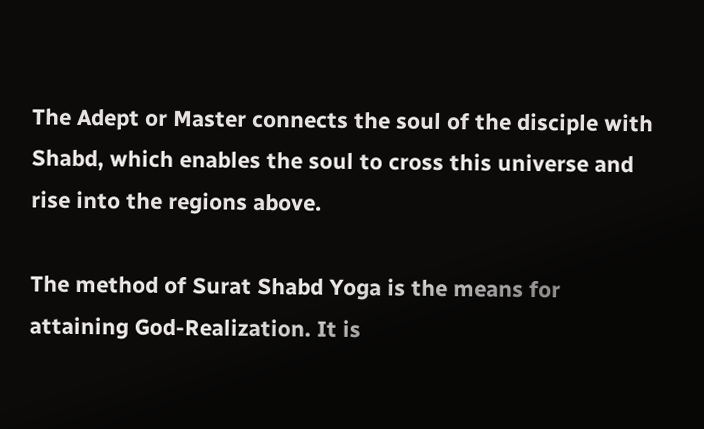The Adept or Master connects the soul of the disciple with Shabd, which enables the soul to cross this universe and rise into the regions above.

The method of Surat Shabd Yoga is the means for attaining God-Realization. It is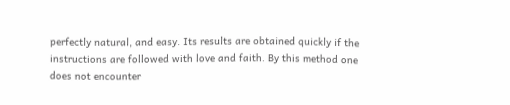perfectly natural, and easy. Its results are obtained quickly if the instructions are followed with love and faith. By this method one does not encounter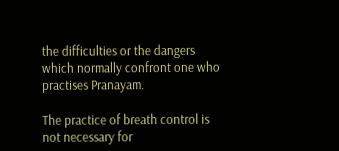the difficulties or the dangers which normally confront one who practises Pranayam.

The practice of breath control is not necessary for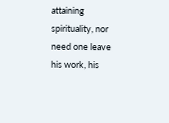attaining spirituality, nor need one leave his work, his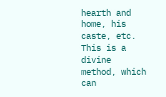hearth and home, his caste, etc. This is a divine method, which can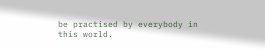be practised by everybody in this world.